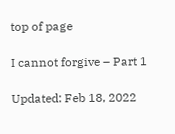top of page

I cannot forgive – Part 1

Updated: Feb 18, 2022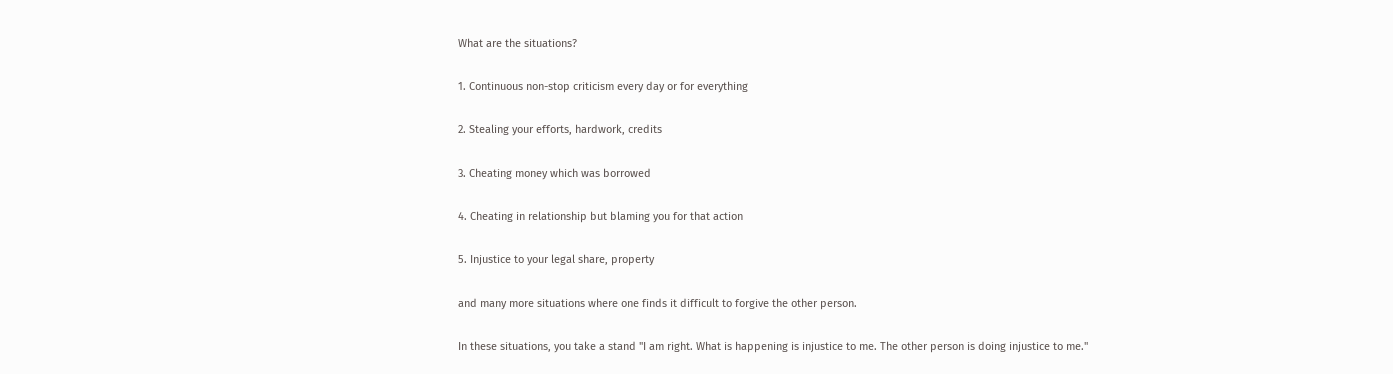What are the situations?

1. Continuous non-stop criticism every day or for everything

2. Stealing your efforts, hardwork, credits

3. Cheating money which was borrowed

4. Cheating in relationship but blaming you for that action

5. Injustice to your legal share, property

and many more situations where one finds it difficult to forgive the other person.

In these situations, you take a stand "I am right. What is happening is injustice to me. The other person is doing injustice to me."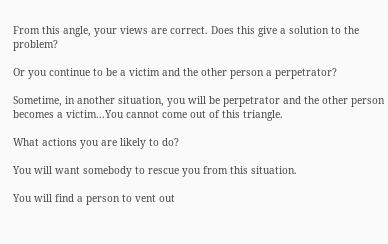From this angle, your views are correct. Does this give a solution to the problem?

Or you continue to be a victim and the other person a perpetrator?

Sometime, in another situation, you will be perpetrator and the other person becomes a victim...You cannot come out of this triangle.

What actions you are likely to do?

You will want somebody to rescue you from this situation.

You will find a person to vent out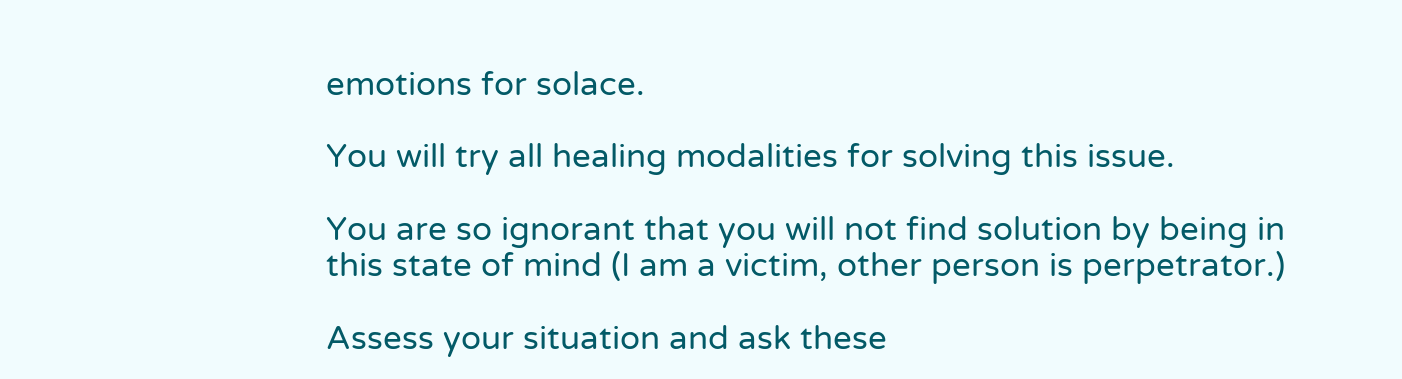emotions for solace.

You will try all healing modalities for solving this issue.

You are so ignorant that you will not find solution by being in this state of mind (I am a victim, other person is perpetrator.)

Assess your situation and ask these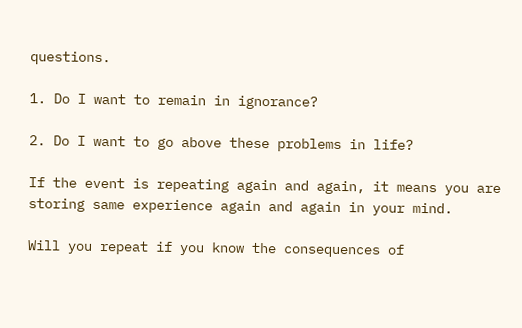questions.

1. Do I want to remain in ignorance?

2. Do I want to go above these problems in life?

If the event is repeating again and again, it means you are storing same experience again and again in your mind.

Will you repeat if you know the consequences of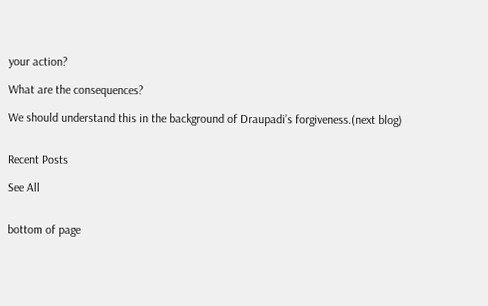your action?

What are the consequences?

We should understand this in the background of Draupadi’s forgiveness.(next blog)


Recent Posts

See All


bottom of page